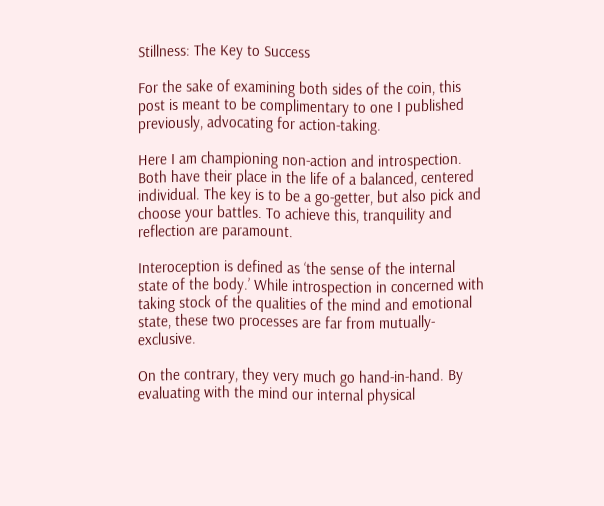Stillness: The Key to Success

For the sake of examining both sides of the coin, this post is meant to be complimentary to one I published previously, advocating for action-taking.

Here I am championing non-action and introspection. Both have their place in the life of a balanced, centered individual. The key is to be a go-getter, but also pick and choose your battles. To achieve this, tranquility and reflection are paramount.

Interoception is defined as ‘the sense of the internal state of the body.’ While introspection in concerned with taking stock of the qualities of the mind and emotional state, these two processes are far from mutually-exclusive.

On the contrary, they very much go hand-in-hand. By evaluating with the mind our internal physical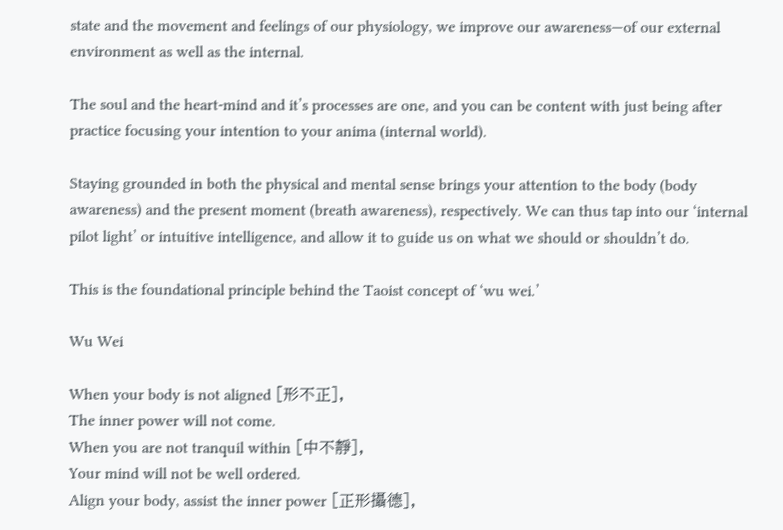state and the movement and feelings of our physiology, we improve our awareness—of our external environment as well as the internal.

The soul and the heart-mind and it’s processes are one, and you can be content with just being after practice focusing your intention to your anima (internal world).

Staying grounded in both the physical and mental sense brings your attention to the body (body awareness) and the present moment (breath awareness), respectively. We can thus tap into our ‘internal pilot light’ or intuitive intelligence, and allow it to guide us on what we should or shouldn’t do.

This is the foundational principle behind the Taoist concept of ‘wu wei.’

Wu Wei

When your body is not aligned [形不正],
The inner power will not come.
When you are not tranquil within [中不靜],
Your mind will not be well ordered.
Align your body, assist the inner power [正形攝德],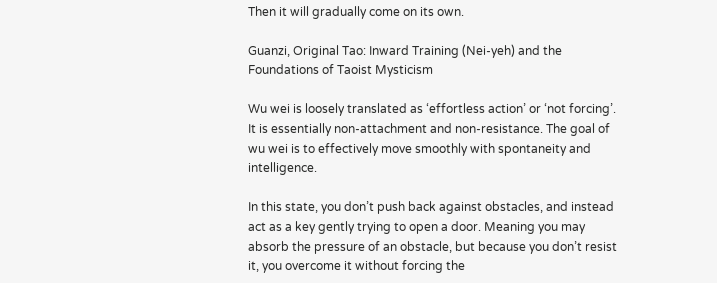Then it will gradually come on its own.

Guanzi, Original Tao: Inward Training (Nei-yeh) and the Foundations of Taoist Mysticism

Wu wei is loosely translated as ‘effortless action’ or ‘not forcing’. It is essentially non-attachment and non-resistance. The goal of wu wei is to effectively move smoothly with spontaneity and intelligence.

In this state, you don’t push back against obstacles, and instead act as a key gently trying to open a door. Meaning you may absorb the pressure of an obstacle, but because you don’t resist it, you overcome it without forcing the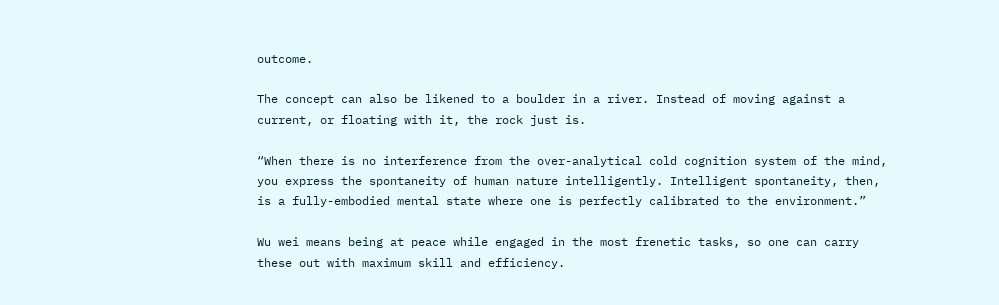outcome.

The concept can also be likened to a boulder in a river. Instead of moving against a current, or floating with it, the rock just is.

“When there is no interference from the over-analytical cold cognition system of the mind, you express the spontaneity of human nature intelligently. Intelligent spontaneity, then, is a fully-embodied mental state where one is perfectly calibrated to the environment.”

Wu wei means being at peace while engaged in the most frenetic tasks, so one can carry these out with maximum skill and efficiency.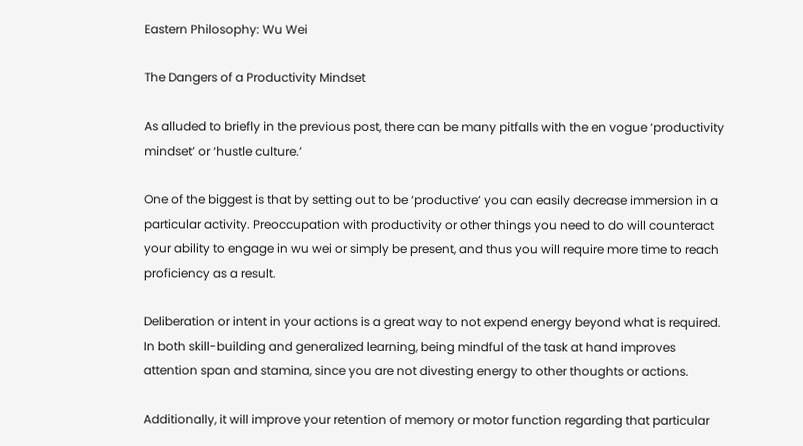Eastern Philosophy: Wu Wei

The Dangers of a Productivity Mindset

As alluded to briefly in the previous post, there can be many pitfalls with the en vogue ‘productivity mindset’ or ‘hustle culture.’

One of the biggest is that by setting out to be ‘productive’ you can easily decrease immersion in a particular activity. Preoccupation with productivity or other things you need to do will counteract your ability to engage in wu wei or simply be present, and thus you will require more time to reach proficiency as a result.

Deliberation or intent in your actions is a great way to not expend energy beyond what is required. In both skill-building and generalized learning, being mindful of the task at hand improves attention span and stamina, since you are not divesting energy to other thoughts or actions.

Additionally, it will improve your retention of memory or motor function regarding that particular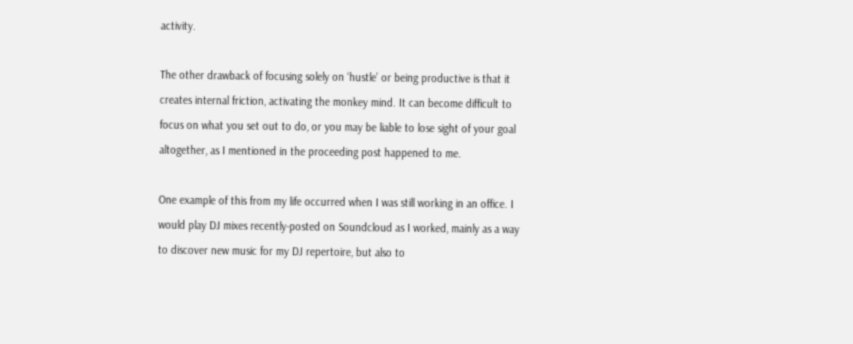activity.

The other drawback of focusing solely on ‘hustle’ or being productive is that it creates internal friction, activating the monkey mind. It can become difficult to focus on what you set out to do, or you may be liable to lose sight of your goal altogether, as I mentioned in the proceeding post happened to me.

One example of this from my life occurred when I was still working in an office. I would play DJ mixes recently-posted on Soundcloud as I worked, mainly as a way to discover new music for my DJ repertoire, but also to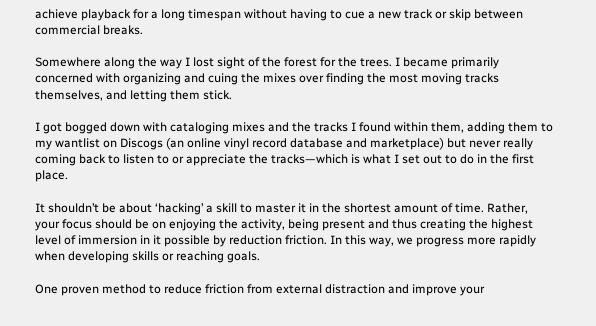achieve playback for a long timespan without having to cue a new track or skip between commercial breaks.

Somewhere along the way I lost sight of the forest for the trees. I became primarily concerned with organizing and cuing the mixes over finding the most moving tracks themselves, and letting them stick.

I got bogged down with cataloging mixes and the tracks I found within them, adding them to my wantlist on Discogs (an online vinyl record database and marketplace) but never really coming back to listen to or appreciate the tracks—which is what I set out to do in the first place.

It shouldn’t be about ‘hacking’ a skill to master it in the shortest amount of time. Rather, your focus should be on enjoying the activity, being present and thus creating the highest level of immersion in it possible by reduction friction. In this way, we progress more rapidly when developing skills or reaching goals.

One proven method to reduce friction from external distraction and improve your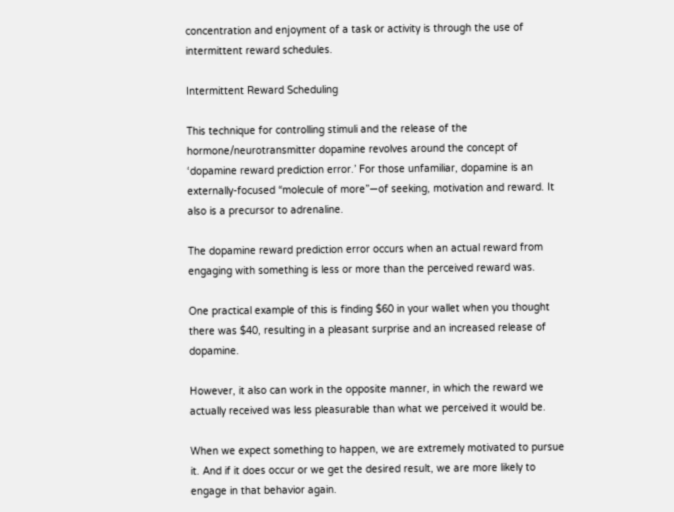concentration and enjoyment of a task or activity is through the use of intermittent reward schedules.

Intermittent Reward Scheduling

This technique for controlling stimuli and the release of the hormone/neurotransmitter dopamine revolves around the concept of ‘dopamine reward prediction error.’ For those unfamiliar, dopamine is an externally-focused “molecule of more”—of seeking, motivation and reward. It also is a precursor to adrenaline.

The dopamine reward prediction error occurs when an actual reward from engaging with something is less or more than the perceived reward was.

One practical example of this is finding $60 in your wallet when you thought there was $40, resulting in a pleasant surprise and an increased release of dopamine.

However, it also can work in the opposite manner, in which the reward we actually received was less pleasurable than what we perceived it would be.

When we expect something to happen, we are extremely motivated to pursue it. And if it does occur or we get the desired result, we are more likely to engage in that behavior again.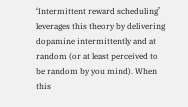‘Intermittent reward scheduling’ leverages this theory by delivering dopamine intermittently and at random (or at least perceived to be random by you mind). When this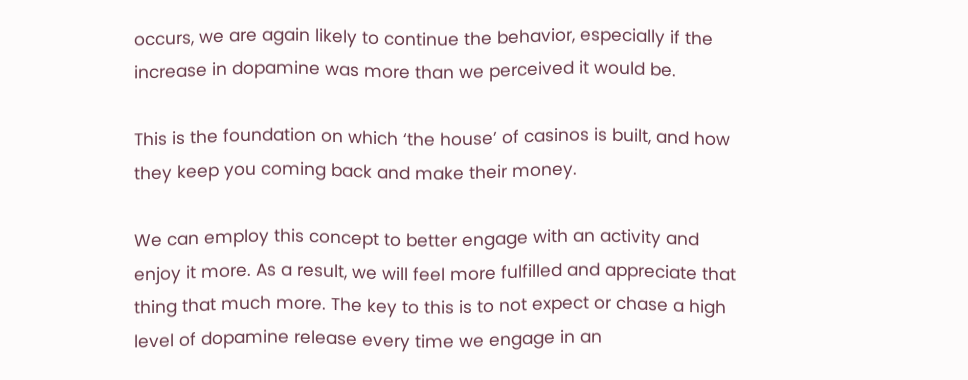occurs, we are again likely to continue the behavior, especially if the increase in dopamine was more than we perceived it would be.

This is the foundation on which ‘the house’ of casinos is built, and how they keep you coming back and make their money.

We can employ this concept to better engage with an activity and enjoy it more. As a result, we will feel more fulfilled and appreciate that thing that much more. The key to this is to not expect or chase a high level of dopamine release every time we engage in an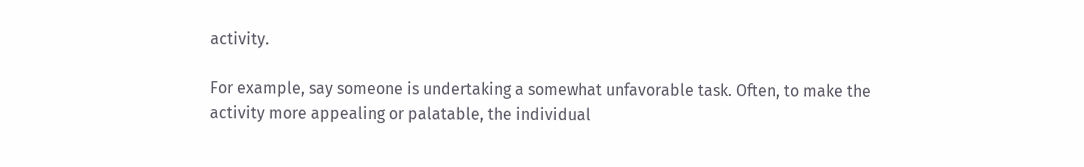activity.

For example, say someone is undertaking a somewhat unfavorable task. Often, to make the activity more appealing or palatable, the individual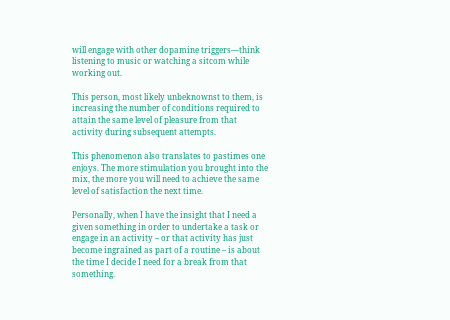will engage with other dopamine triggers—think listening to music or watching a sitcom while working out.

This person, most likely unbeknownst to them, is increasing the number of conditions required to attain the same level of pleasure from that activity during subsequent attempts.

This phenomenon also translates to pastimes one enjoys. The more stimulation you brought into the mix, the more you will need to achieve the same level of satisfaction the next time.

Personally, when I have the insight that I need a given something in order to undertake a task or engage in an activity – or that activity has just become ingrained as part of a routine – is about the time I decide I need for a break from that something.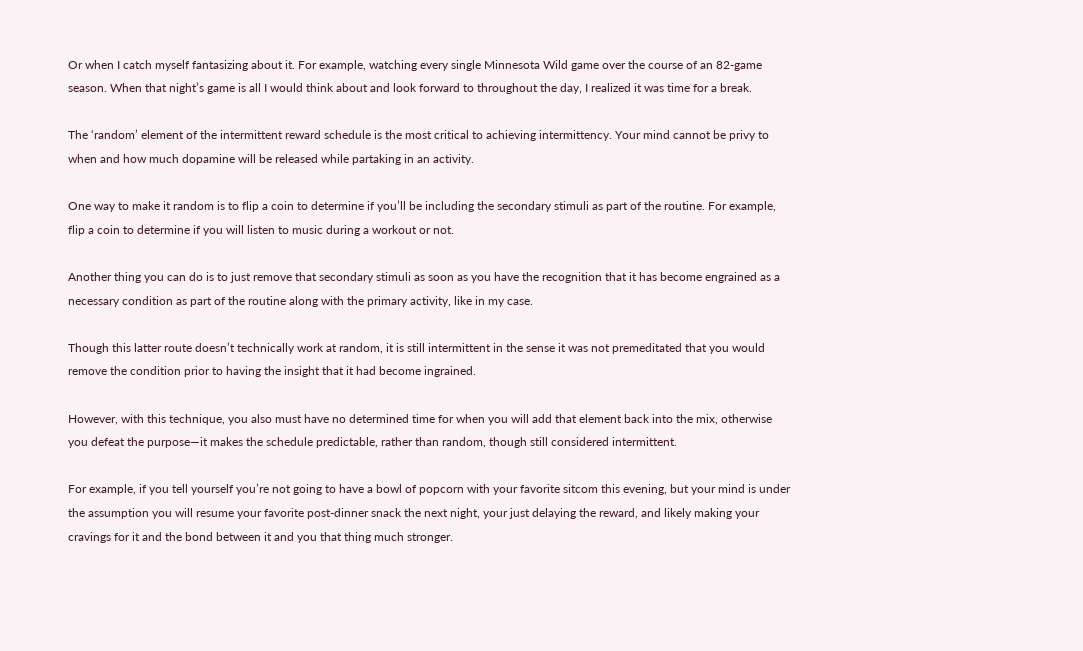Or when I catch myself fantasizing about it. For example, watching every single Minnesota Wild game over the course of an 82-game season. When that night’s game is all I would think about and look forward to throughout the day, I realized it was time for a break.

The ‘random’ element of the intermittent reward schedule is the most critical to achieving intermittency. Your mind cannot be privy to when and how much dopamine will be released while partaking in an activity.

One way to make it random is to flip a coin to determine if you’ll be including the secondary stimuli as part of the routine. For example, flip a coin to determine if you will listen to music during a workout or not.

Another thing you can do is to just remove that secondary stimuli as soon as you have the recognition that it has become engrained as a necessary condition as part of the routine along with the primary activity, like in my case.

Though this latter route doesn’t technically work at random, it is still intermittent in the sense it was not premeditated that you would remove the condition prior to having the insight that it had become ingrained.

However, with this technique, you also must have no determined time for when you will add that element back into the mix, otherwise you defeat the purpose—it makes the schedule predictable, rather than random, though still considered intermittent.

For example, if you tell yourself you’re not going to have a bowl of popcorn with your favorite sitcom this evening, but your mind is under the assumption you will resume your favorite post-dinner snack the next night, your just delaying the reward, and likely making your cravings for it and the bond between it and you that thing much stronger.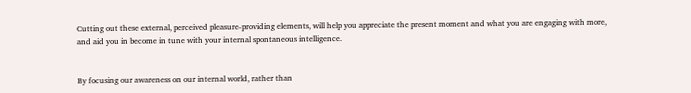Cutting out these external, perceived pleasure-providing elements, will help you appreciate the present moment and what you are engaging with more, and aid you in become in tune with your internal spontaneous intelligence.


By focusing our awareness on our internal world, rather than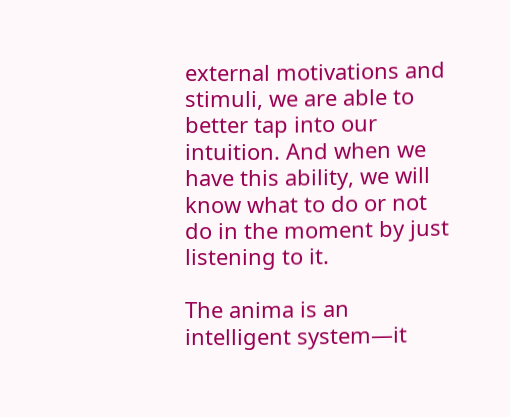external motivations and stimuli, we are able to better tap into our intuition. And when we have this ability, we will know what to do or not do in the moment by just listening to it.

The anima is an intelligent system—it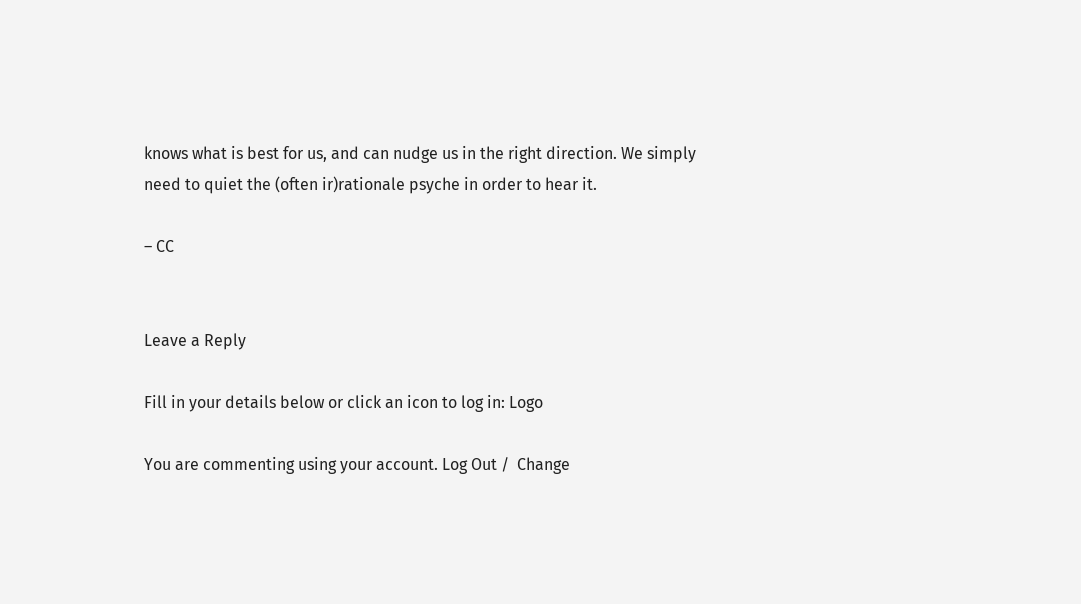knows what is best for us, and can nudge us in the right direction. We simply need to quiet the (often ir)rationale psyche in order to hear it.

– CC


Leave a Reply

Fill in your details below or click an icon to log in: Logo

You are commenting using your account. Log Out /  Change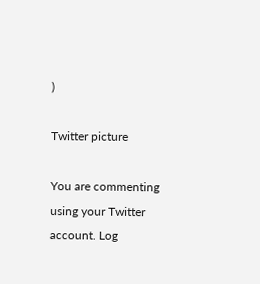)

Twitter picture

You are commenting using your Twitter account. Log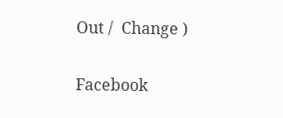Out /  Change )

Facebook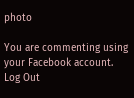photo

You are commenting using your Facebook account. Log Out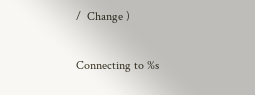/  Change )

Connecting to %s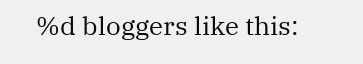%d bloggers like this: